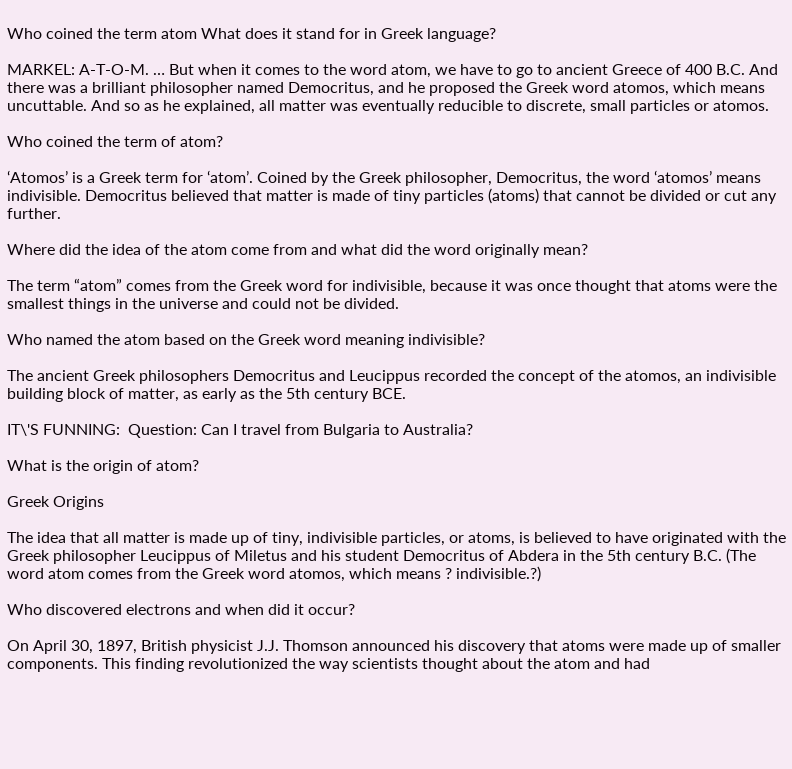Who coined the term atom What does it stand for in Greek language?

MARKEL: A-T-O-M. … But when it comes to the word atom, we have to go to ancient Greece of 400 B.C. And there was a brilliant philosopher named Democritus, and he proposed the Greek word atomos, which means uncuttable. And so as he explained, all matter was eventually reducible to discrete, small particles or atomos.

Who coined the term of atom?

‘Atomos’ is a Greek term for ‘atom’. Coined by the Greek philosopher, Democritus, the word ‘atomos’ means indivisible. Democritus believed that matter is made of tiny particles (atoms) that cannot be divided or cut any further.

Where did the idea of the atom come from and what did the word originally mean?

The term “atom” comes from the Greek word for indivisible, because it was once thought that atoms were the smallest things in the universe and could not be divided.

Who named the atom based on the Greek word meaning indivisible?

The ancient Greek philosophers Democritus and Leucippus recorded the concept of the atomos, an indivisible building block of matter, as early as the 5th century BCE.

IT\'S FUNNING:  Question: Can I travel from Bulgaria to Australia?

What is the origin of atom?

Greek Origins

The idea that all matter is made up of tiny, indivisible particles, or atoms, is believed to have originated with the Greek philosopher Leucippus of Miletus and his student Democritus of Abdera in the 5th century B.C. (The word atom comes from the Greek word atomos, which means ? indivisible.?)

Who discovered electrons and when did it occur?

On April 30, 1897, British physicist J.J. Thomson announced his discovery that atoms were made up of smaller components. This finding revolutionized the way scientists thought about the atom and had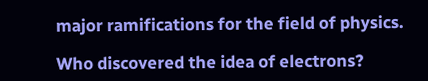major ramifications for the field of physics.

Who discovered the idea of electrons?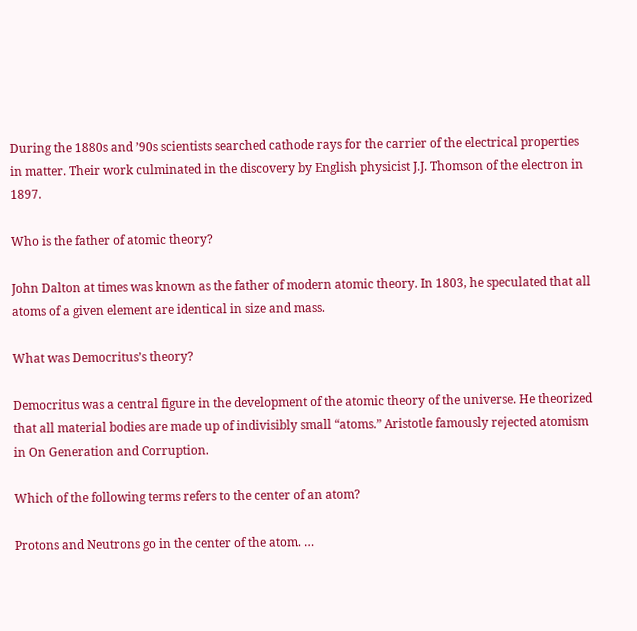During the 1880s and ’90s scientists searched cathode rays for the carrier of the electrical properties in matter. Their work culminated in the discovery by English physicist J.J. Thomson of the electron in 1897.

Who is the father of atomic theory?

John Dalton at times was known as the father of modern atomic theory. In 1803, he speculated that all atoms of a given element are identical in size and mass.

What was Democritus’s theory?

Democritus was a central figure in the development of the atomic theory of the universe. He theorized that all material bodies are made up of indivisibly small “atoms.” Aristotle famously rejected atomism in On Generation and Corruption.

Which of the following terms refers to the center of an atom?

Protons and Neutrons go in the center of the atom. …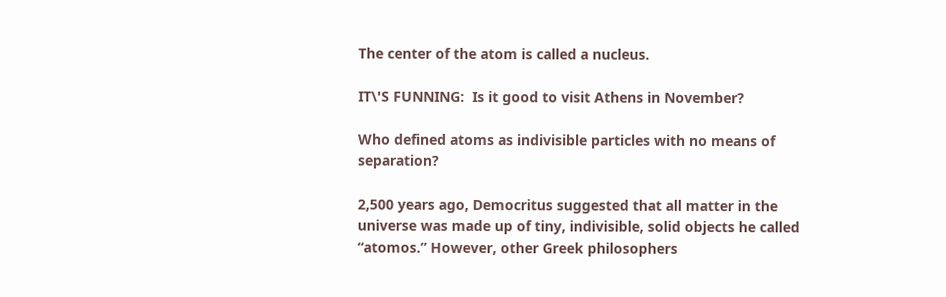The center of the atom is called a nucleus.

IT\'S FUNNING:  Is it good to visit Athens in November?

Who defined atoms as indivisible particles with no means of separation?

2,500 years ago, Democritus suggested that all matter in the universe was made up of tiny, indivisible, solid objects he called “atomos.” However, other Greek philosophers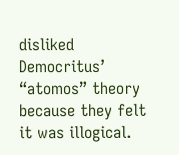disliked Democritus’ “atomos” theory because they felt it was illogical.